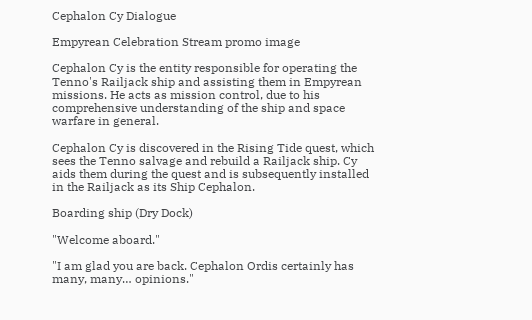Cephalon Cy Dialogue

Empyrean Celebration Stream promo image

Cephalon Cy is the entity responsible for operating the Tenno's Railjack ship and assisting them in Empyrean missions. He acts as mission control, due to his comprehensive understanding of the ship and space warfare in general.

Cephalon Cy is discovered in the Rising Tide quest, which sees the Tenno salvage and rebuild a Railjack ship. Cy aids them during the quest and is subsequently installed in the Railjack as its Ship Cephalon.

Boarding ship (Dry Dock)

"Welcome aboard."

"I am glad you are back. Cephalon Ordis certainly has many, many… opinions."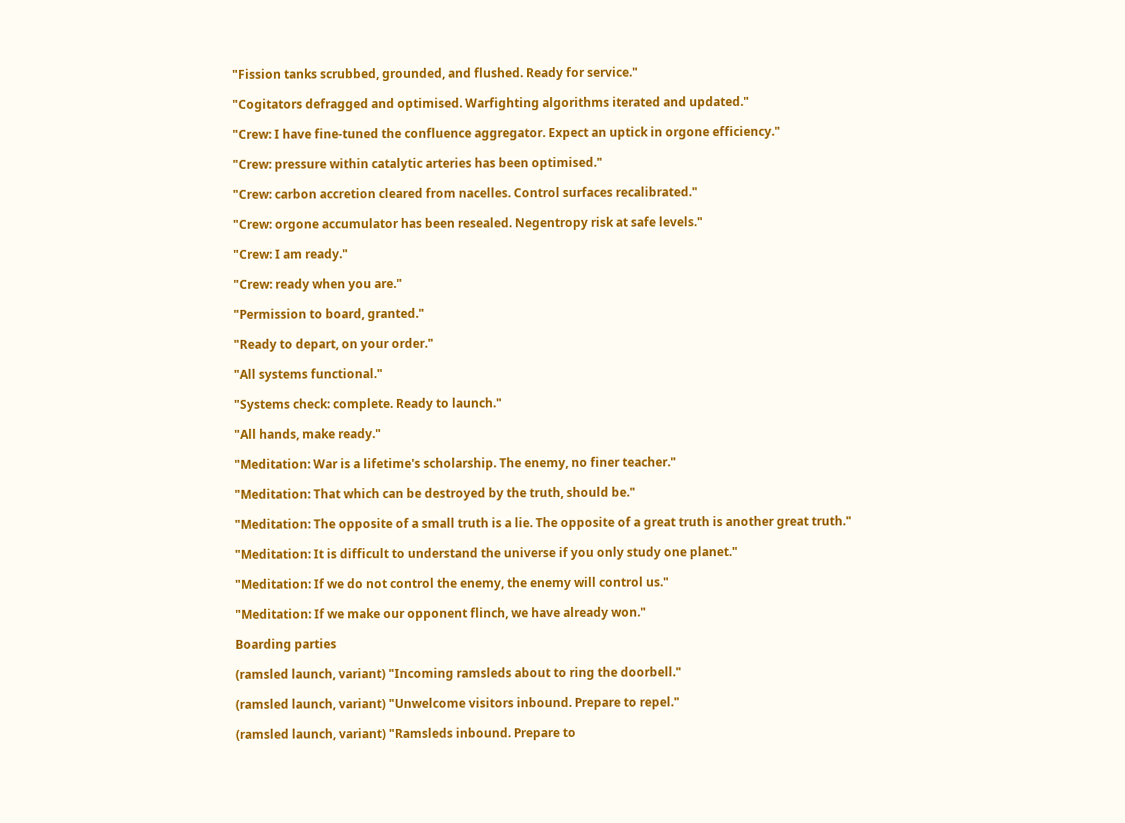"Fission tanks scrubbed, grounded, and flushed. Ready for service."

"Cogitators defragged and optimised. Warfighting algorithms iterated and updated."

"Crew: I have fine-tuned the confluence aggregator. Expect an uptick in orgone efficiency."

"Crew: pressure within catalytic arteries has been optimised."

"Crew: carbon accretion cleared from nacelles. Control surfaces recalibrated."

"Crew: orgone accumulator has been resealed. Negentropy risk at safe levels."

"Crew: I am ready."

"Crew: ready when you are."

"Permission to board, granted."

"Ready to depart, on your order."

"All systems functional."

"Systems check: complete. Ready to launch."

"All hands, make ready."

"Meditation: War is a lifetime's scholarship. The enemy, no finer teacher."

"Meditation: That which can be destroyed by the truth, should be."

"Meditation: The opposite of a small truth is a lie. The opposite of a great truth is another great truth."

"Meditation: It is difficult to understand the universe if you only study one planet."

"Meditation: If we do not control the enemy, the enemy will control us."

"Meditation: If we make our opponent flinch, we have already won."

Boarding parties

(ramsled launch, variant) "Incoming ramsleds about to ring the doorbell."

(ramsled launch, variant) "Unwelcome visitors inbound. Prepare to repel."

(ramsled launch, variant) "Ramsleds inbound. Prepare to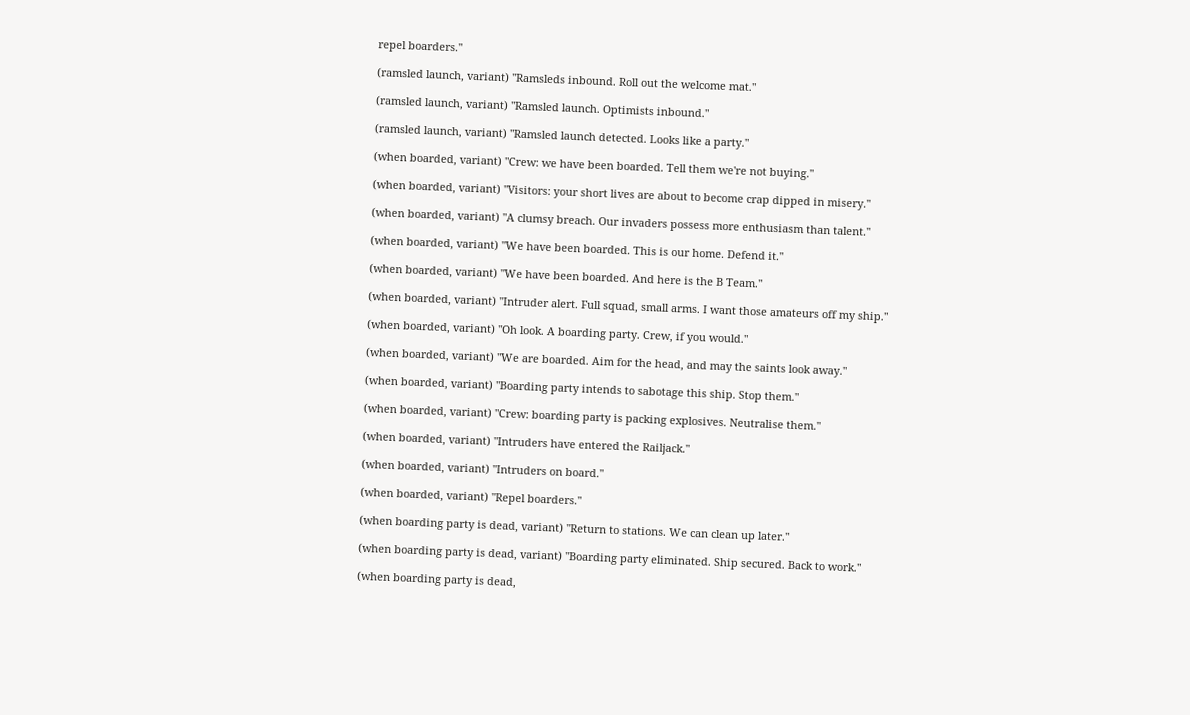repel boarders."

(ramsled launch, variant) "Ramsleds inbound. Roll out the welcome mat."

(ramsled launch, variant) "Ramsled launch. Optimists inbound."

(ramsled launch, variant) "Ramsled launch detected. Looks like a party."

(when boarded, variant) "Crew: we have been boarded. Tell them we're not buying."

(when boarded, variant) "Visitors: your short lives are about to become crap dipped in misery."

(when boarded, variant) "A clumsy breach. Our invaders possess more enthusiasm than talent."

(when boarded, variant) "We have been boarded. This is our home. Defend it."

(when boarded, variant) "We have been boarded. And here is the B Team."

(when boarded, variant) "Intruder alert. Full squad, small arms. I want those amateurs off my ship."

(when boarded, variant) "Oh look. A boarding party. Crew, if you would."

(when boarded, variant) "We are boarded. Aim for the head, and may the saints look away."

(when boarded, variant) "Boarding party intends to sabotage this ship. Stop them."

(when boarded, variant) "Crew: boarding party is packing explosives. Neutralise them."

(when boarded, variant) "Intruders have entered the Railjack."

(when boarded, variant) "Intruders on board."

(when boarded, variant) "Repel boarders."

(when boarding party is dead, variant) "Return to stations. We can clean up later."

(when boarding party is dead, variant) "Boarding party eliminated. Ship secured. Back to work."

(when boarding party is dead,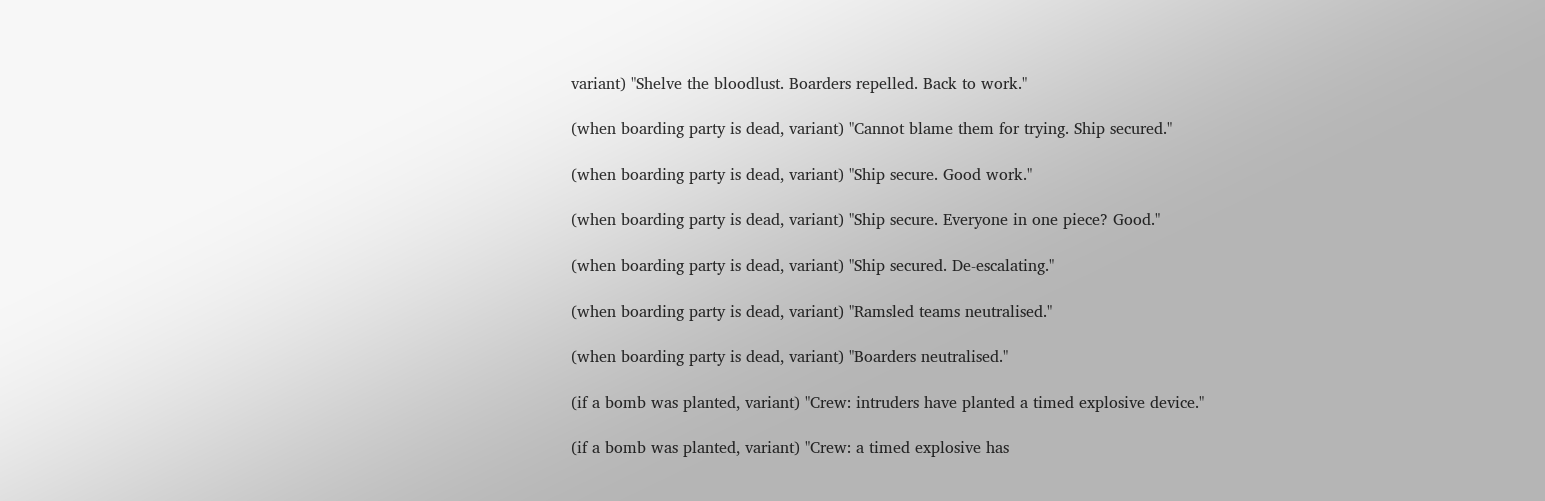variant) "Shelve the bloodlust. Boarders repelled. Back to work."

(when boarding party is dead, variant) "Cannot blame them for trying. Ship secured."

(when boarding party is dead, variant) "Ship secure. Good work."

(when boarding party is dead, variant) "Ship secure. Everyone in one piece? Good."

(when boarding party is dead, variant) "Ship secured. De-escalating."

(when boarding party is dead, variant) "Ramsled teams neutralised."

(when boarding party is dead, variant) "Boarders neutralised."

(if a bomb was planted, variant) "Crew: intruders have planted a timed explosive device."

(if a bomb was planted, variant) "Crew: a timed explosive has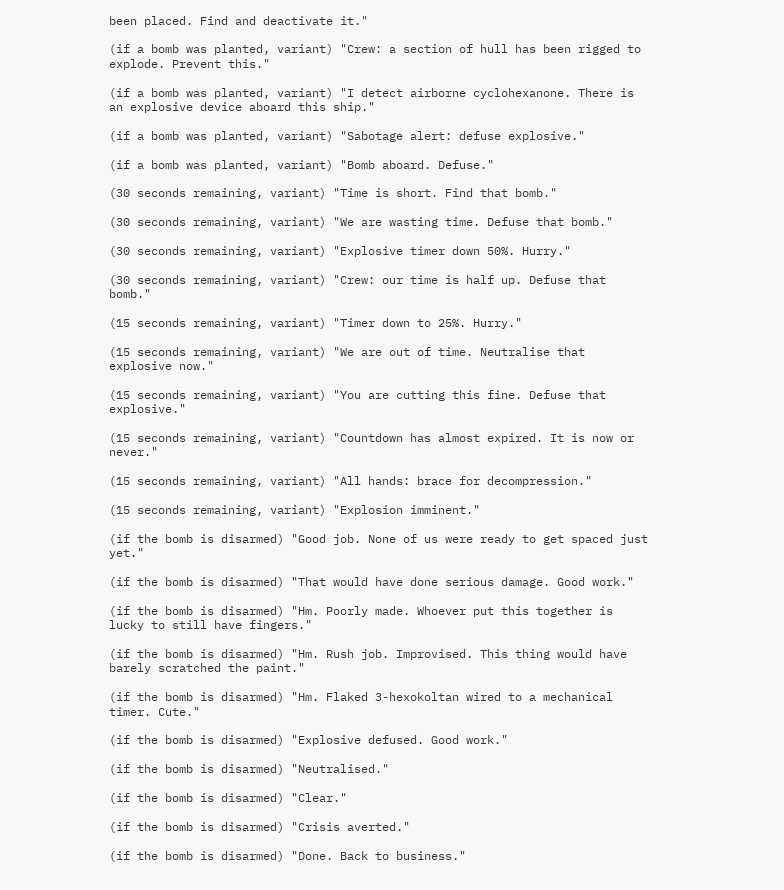been placed. Find and deactivate it."

(if a bomb was planted, variant) "Crew: a section of hull has been rigged to explode. Prevent this."

(if a bomb was planted, variant) "I detect airborne cyclohexanone. There is an explosive device aboard this ship."

(if a bomb was planted, variant) "Sabotage alert: defuse explosive."

(if a bomb was planted, variant) "Bomb aboard. Defuse."

(30 seconds remaining, variant) "Time is short. Find that bomb."

(30 seconds remaining, variant) "We are wasting time. Defuse that bomb."

(30 seconds remaining, variant) "Explosive timer down 50%. Hurry."

(30 seconds remaining, variant) "Crew: our time is half up. Defuse that bomb."

(15 seconds remaining, variant) "Timer down to 25%. Hurry."

(15 seconds remaining, variant) "We are out of time. Neutralise that explosive now."

(15 seconds remaining, variant) "You are cutting this fine. Defuse that explosive."

(15 seconds remaining, variant) "Countdown has almost expired. It is now or never."

(15 seconds remaining, variant) "All hands: brace for decompression."

(15 seconds remaining, variant) "Explosion imminent."

(if the bomb is disarmed) "Good job. None of us were ready to get spaced just yet."

(if the bomb is disarmed) "That would have done serious damage. Good work."

(if the bomb is disarmed) "Hm. Poorly made. Whoever put this together is lucky to still have fingers."

(if the bomb is disarmed) "Hm. Rush job. Improvised. This thing would have barely scratched the paint."

(if the bomb is disarmed) "Hm. Flaked 3-hexokoltan wired to a mechanical timer. Cute."

(if the bomb is disarmed) "Explosive defused. Good work."

(if the bomb is disarmed) "Neutralised."

(if the bomb is disarmed) "Clear."

(if the bomb is disarmed) "Crisis averted."

(if the bomb is disarmed) "Done. Back to business."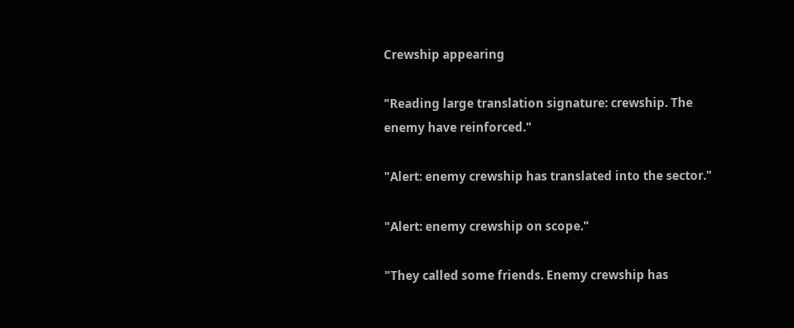Crewship appearing

"Reading large translation signature: crewship. The enemy have reinforced."

"Alert: enemy crewship has translated into the sector."

"Alert: enemy crewship on scope."

"They called some friends. Enemy crewship has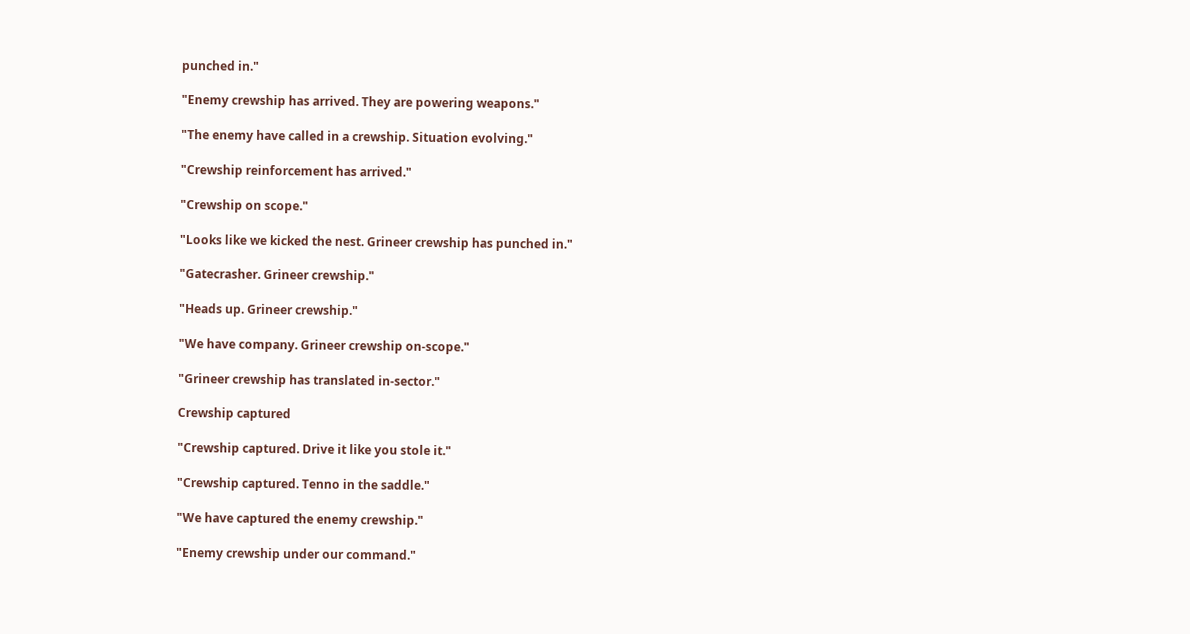punched in."

"Enemy crewship has arrived. They are powering weapons."

"The enemy have called in a crewship. Situation evolving."

"Crewship reinforcement has arrived."

"Crewship on scope."

"Looks like we kicked the nest. Grineer crewship has punched in."

"Gatecrasher. Grineer crewship."

"Heads up. Grineer crewship."

"We have company. Grineer crewship on-scope."

"Grineer crewship has translated in-sector."

Crewship captured

"Crewship captured. Drive it like you stole it."

"Crewship captured. Tenno in the saddle."

"We have captured the enemy crewship."

"Enemy crewship under our command."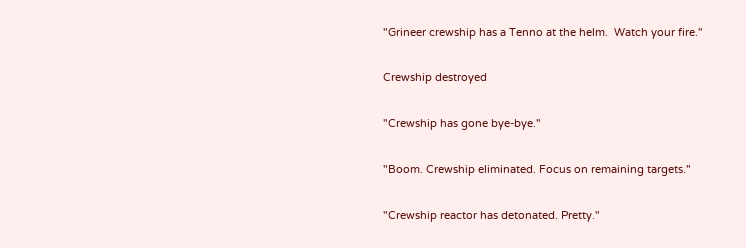"Grineer crewship has a Tenno at the helm.  Watch your fire."

Crewship destroyed

"Crewship has gone bye-bye."

"Boom. Crewship eliminated. Focus on remaining targets."

"Crewship reactor has detonated. Pretty."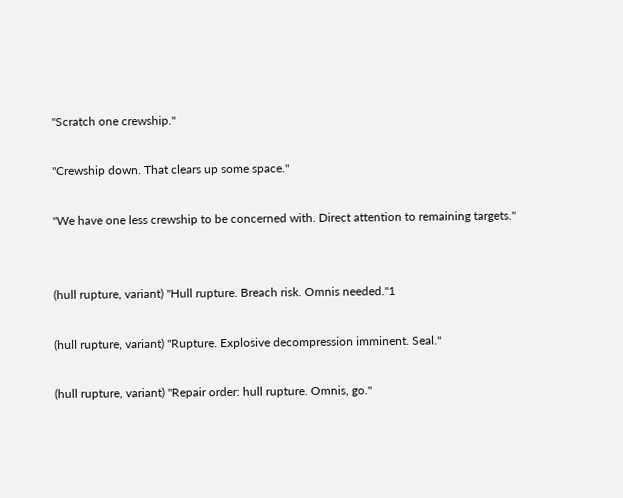"Scratch one crewship."

"Crewship down. That clears up some space."

"We have one less crewship to be concerned with. Direct attention to remaining targets."


(hull rupture, variant) "Hull rupture. Breach risk. Omnis needed."1

(hull rupture, variant) "Rupture. Explosive decompression imminent. Seal."

(hull rupture, variant) "Repair order: hull rupture. Omnis, go."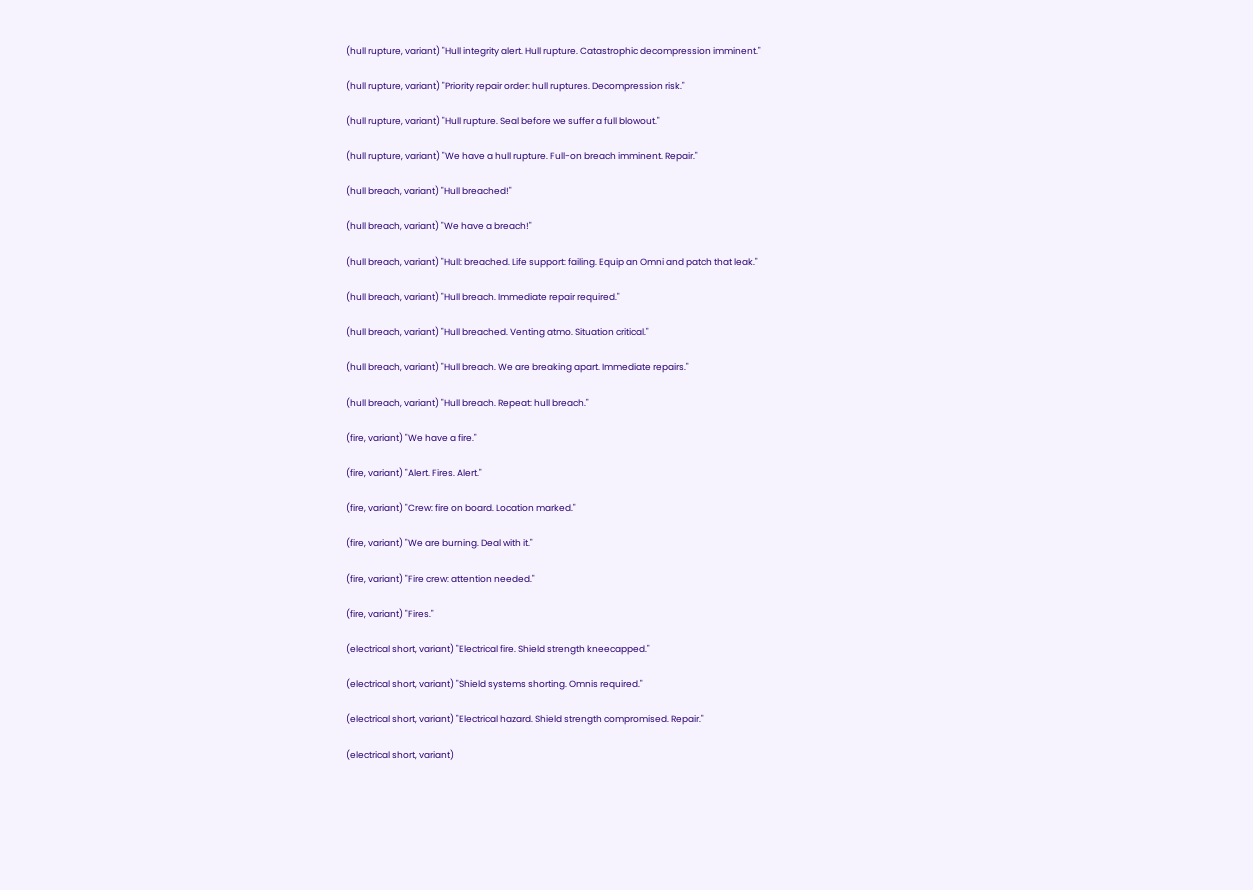(hull rupture, variant) "Hull integrity alert. Hull rupture. Catastrophic decompression imminent."

(hull rupture, variant) "Priority repair order: hull ruptures. Decompression risk."

(hull rupture, variant) "Hull rupture. Seal before we suffer a full blowout."

(hull rupture, variant) "We have a hull rupture. Full-on breach imminent. Repair."

(hull breach, variant) "Hull breached!"

(hull breach, variant) "We have a breach!"

(hull breach, variant) "Hull: breached. Life support: failing. Equip an Omni and patch that leak."

(hull breach, variant) "Hull breach. Immediate repair required."

(hull breach, variant) "Hull breached. Venting atmo. Situation critical."

(hull breach, variant) "Hull breach. We are breaking apart. Immediate repairs."

(hull breach, variant) "Hull breach. Repeat: hull breach."

(fire, variant) "We have a fire."

(fire, variant) "Alert. Fires. Alert."

(fire, variant) "Crew: fire on board. Location marked."

(fire, variant) "We are burning. Deal with it."

(fire, variant) "Fire crew: attention needed."

(fire, variant) "Fires."

(electrical short, variant) "Electrical fire. Shield strength kneecapped."

(electrical short, variant) "Shield systems shorting. Omnis required."

(electrical short, variant) "Electrical hazard. Shield strength compromised. Repair."

(electrical short, variant)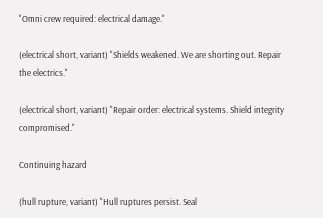"Omni crew required: electrical damage."

(electrical short, variant) "Shields weakened. We are shorting out. Repair the electrics."

(electrical short, variant) "Repair order: electrical systems. Shield integrity compromised."

Continuing hazard

(hull rupture, variant) "Hull ruptures persist. Seal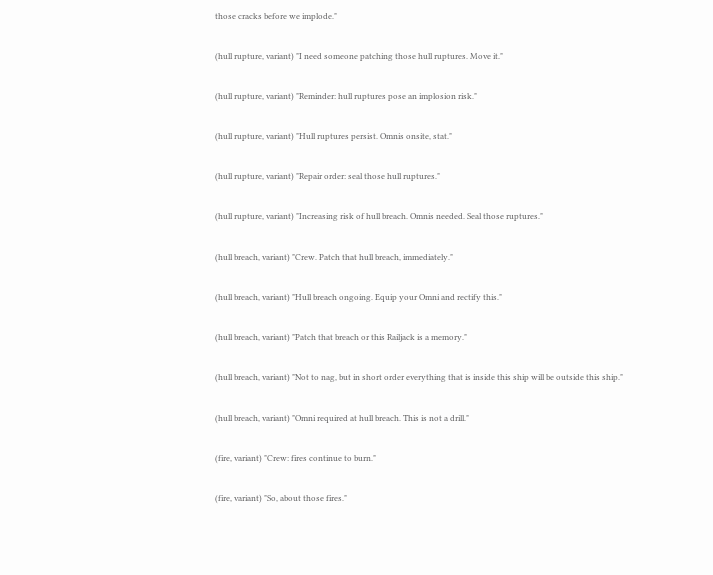those cracks before we implode."

(hull rupture, variant) "I need someone patching those hull ruptures. Move it."

(hull rupture, variant) "Reminder: hull ruptures pose an implosion risk."

(hull rupture, variant) "Hull ruptures persist. Omnis onsite, stat."

(hull rupture, variant) "Repair order: seal those hull ruptures."

(hull rupture, variant) "Increasing risk of hull breach. Omnis needed. Seal those ruptures."

(hull breach, variant) "Crew. Patch that hull breach, immediately."

(hull breach, variant) "Hull breach ongoing. Equip your Omni and rectify this."

(hull breach, variant) "Patch that breach or this Railjack is a memory."

(hull breach, variant) "Not to nag, but in short order everything that is inside this ship will be outside this ship."

(hull breach, variant) "Omni required at hull breach. This is not a drill."

(fire, variant) "Crew: fires continue to burn."

(fire, variant) "So, about those fires."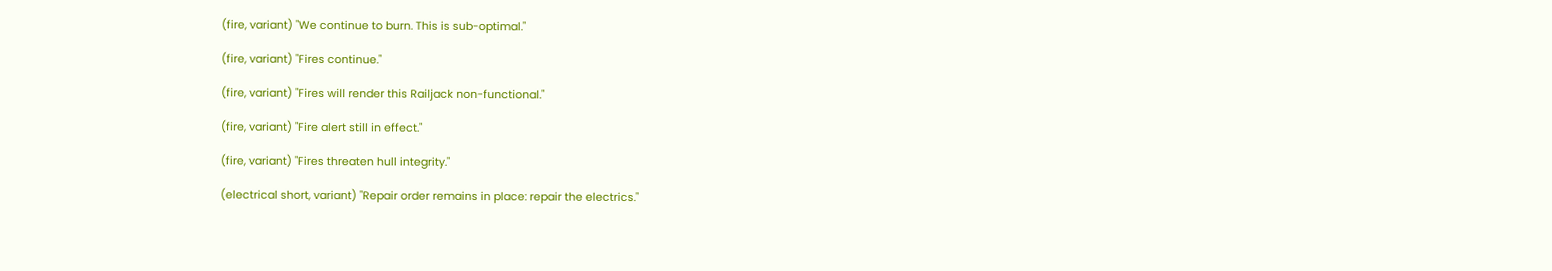(fire, variant) "We continue to burn. This is sub-optimal."

(fire, variant) "Fires continue."

(fire, variant) "Fires will render this Railjack non-functional."

(fire, variant) "Fire alert still in effect."

(fire, variant) "Fires threaten hull integrity."

(electrical short, variant) "Repair order remains in place: repair the electrics."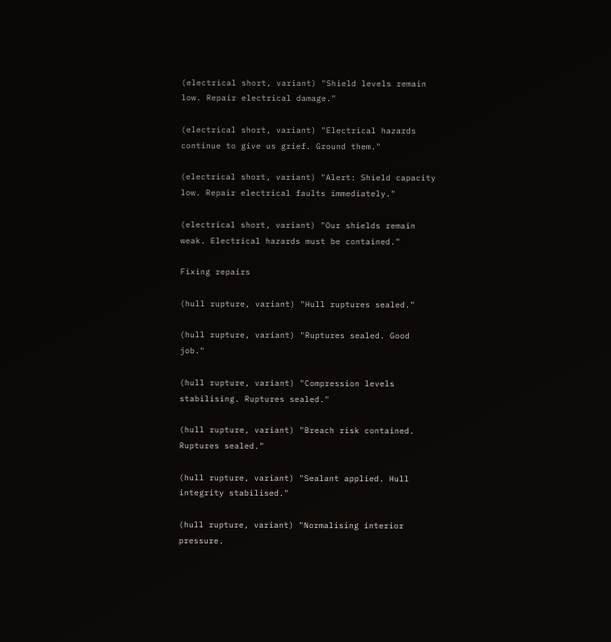(electrical short, variant) "Shield levels remain low. Repair electrical damage."

(electrical short, variant) "Electrical hazards continue to give us grief. Ground them."

(electrical short, variant) "Alert: Shield capacity low. Repair electrical faults immediately."

(electrical short, variant) "Our shields remain weak. Electrical hazards must be contained."

Fixing repairs

(hull rupture, variant) "Hull ruptures sealed."

(hull rupture, variant) "Ruptures sealed. Good job."

(hull rupture, variant) "Compression levels stabilising. Ruptures sealed."

(hull rupture, variant) "Breach risk contained. Ruptures sealed."

(hull rupture, variant) "Sealant applied. Hull integrity stabilised."

(hull rupture, variant) "Normalising interior pressure.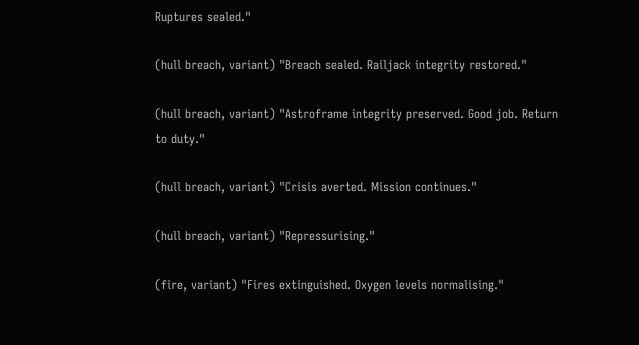Ruptures sealed."

(hull breach, variant) "Breach sealed. Railjack integrity restored."

(hull breach, variant) "Astroframe integrity preserved. Good job. Return to duty."

(hull breach, variant) "Crisis averted. Mission continues."

(hull breach, variant) "Repressurising."

(fire, variant) "Fires extinguished. Oxygen levels normalising."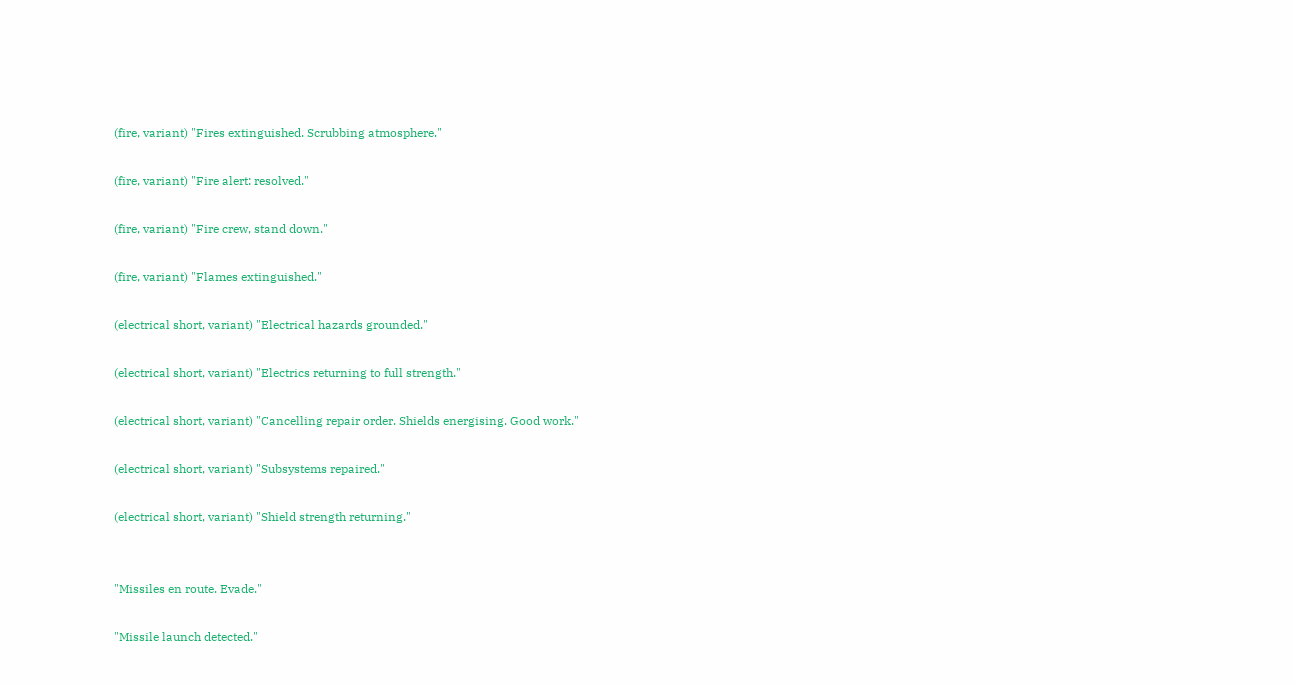(fire, variant) "Fires extinguished. Scrubbing atmosphere."

(fire, variant) "Fire alert: resolved."

(fire, variant) "Fire crew, stand down."

(fire, variant) "Flames extinguished."

(electrical short, variant) "Electrical hazards grounded."

(electrical short, variant) "Electrics returning to full strength."

(electrical short, variant) "Cancelling repair order. Shields energising. Good work."

(electrical short, variant) "Subsystems repaired."

(electrical short, variant) "Shield strength returning."


"Missiles en route. Evade."

"Missile launch detected."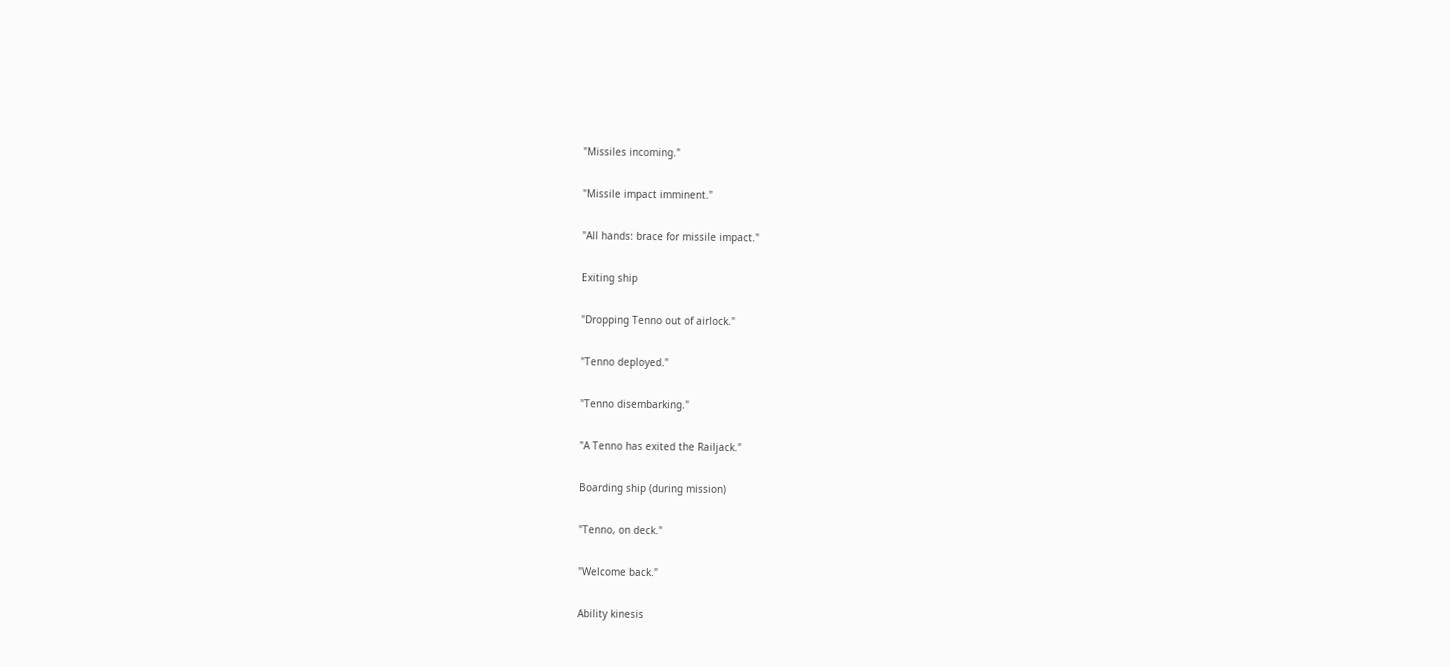"Missiles incoming."

"Missile impact imminent."

"All hands: brace for missile impact."

Exiting ship

"Dropping Tenno out of airlock."

"Tenno deployed."

"Tenno disembarking."

"A Tenno has exited the Railjack."

Boarding ship (during mission)

"Tenno, on deck."

"Welcome back."

Ability kinesis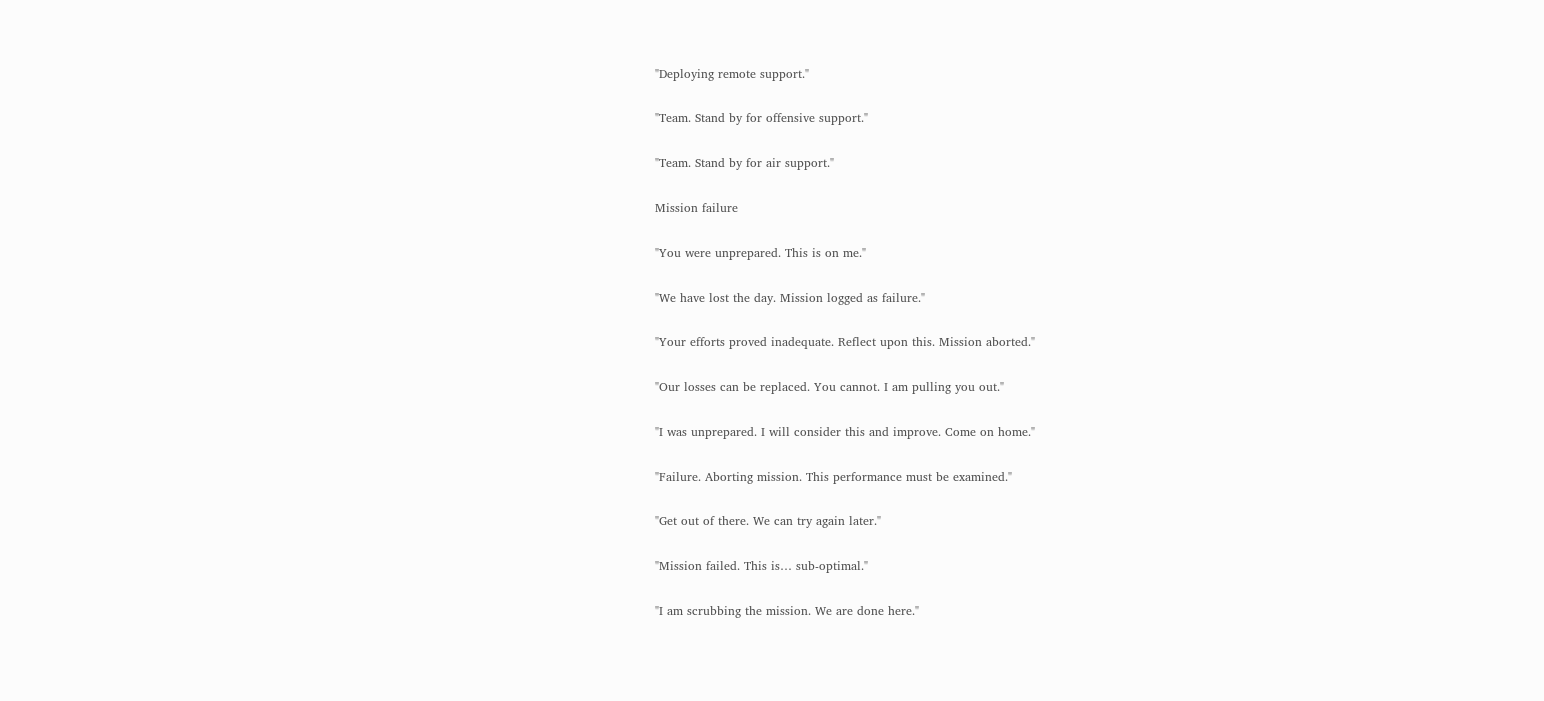"Deploying remote support."

"Team. Stand by for offensive support."

"Team. Stand by for air support."

Mission failure

"You were unprepared. This is on me."

"We have lost the day. Mission logged as failure."

"Your efforts proved inadequate. Reflect upon this. Mission aborted."

"Our losses can be replaced. You cannot. I am pulling you out."

"I was unprepared. I will consider this and improve. Come on home."

"Failure. Aborting mission. This performance must be examined."

"Get out of there. We can try again later."

"Mission failed. This is… sub-optimal."

"I am scrubbing the mission. We are done here."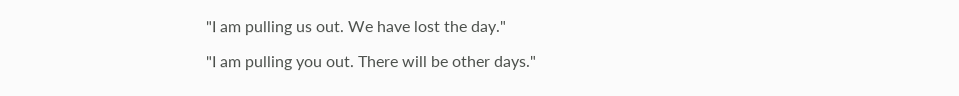"I am pulling us out. We have lost the day."

"I am pulling you out. There will be other days."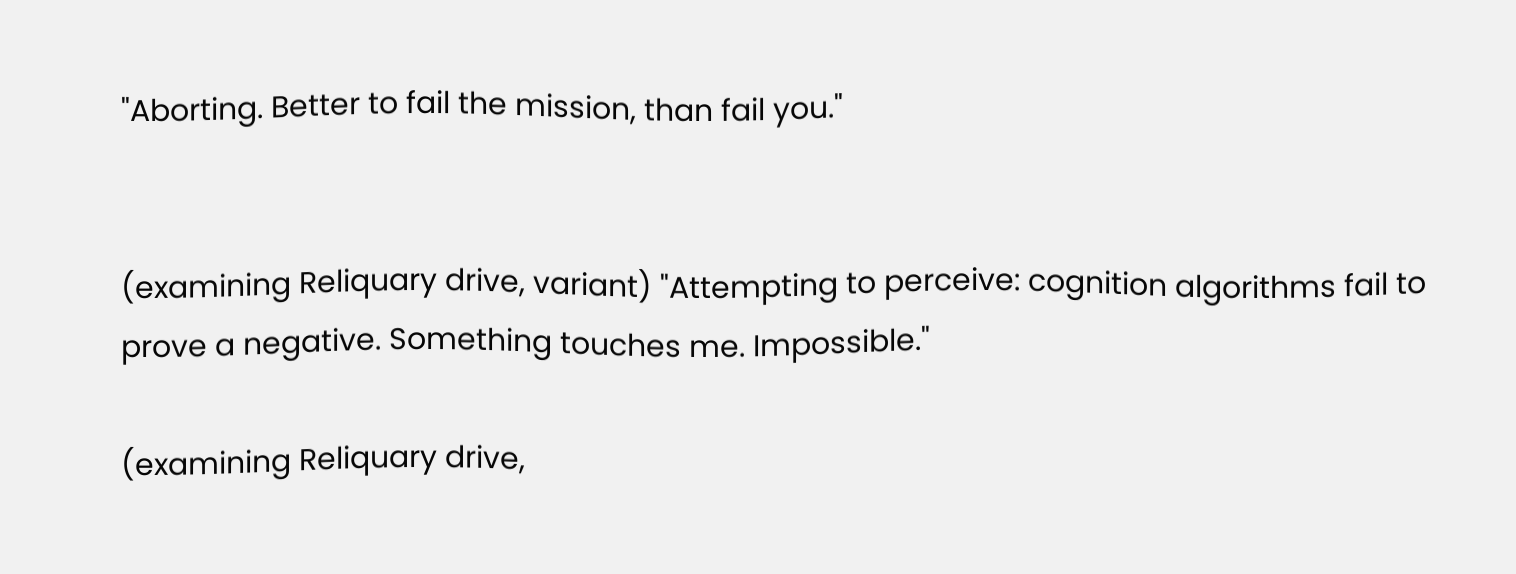"Aborting. Better to fail the mission, than fail you."


(examining Reliquary drive, variant) "Attempting to perceive: cognition algorithms fail to prove a negative. Something touches me. Impossible."

(examining Reliquary drive,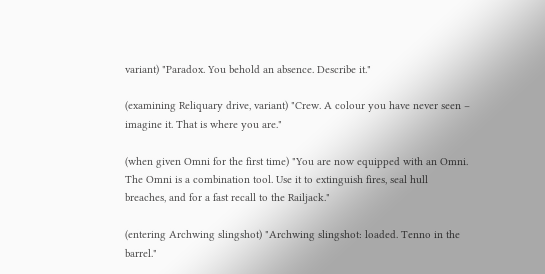variant) "Paradox. You behold an absence. Describe it."

(examining Reliquary drive, variant) "Crew. A colour you have never seen – imagine it. That is where you are."

(when given Omni for the first time) "You are now equipped with an Omni. The Omni is a combination tool. Use it to extinguish fires, seal hull breaches, and for a fast recall to the Railjack."

(entering Archwing slingshot) "Archwing slingshot: loaded. Tenno in the barrel."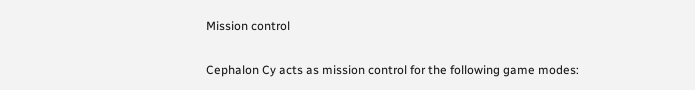Mission control

Cephalon Cy acts as mission control for the following game modes: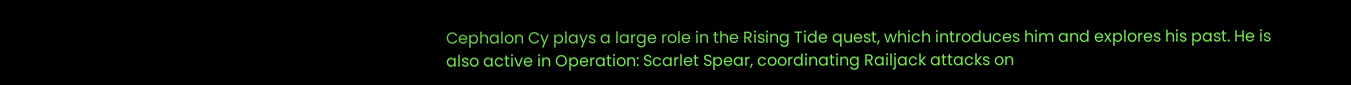Cephalon Cy plays a large role in the Rising Tide quest, which introduces him and explores his past. He is also active in Operation: Scarlet Spear, coordinating Railjack attacks on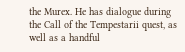the Murex. He has dialogue during the Call of the Tempestarii quest, as well as a handful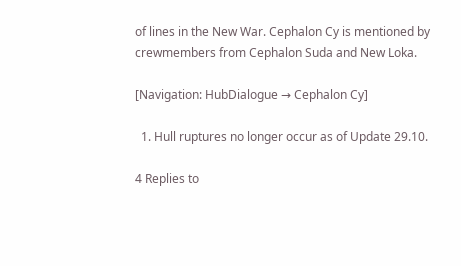of lines in the New War. Cephalon Cy is mentioned by crewmembers from Cephalon Suda and New Loka.

[Navigation: HubDialogue → Cephalon Cy]

  1. Hull ruptures no longer occur as of Update 29.10.

4 Replies to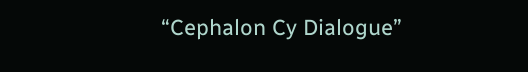“Cephalon Cy Dialogue”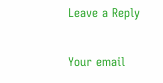Leave a Reply

Your email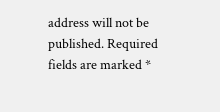address will not be published. Required fields are marked *